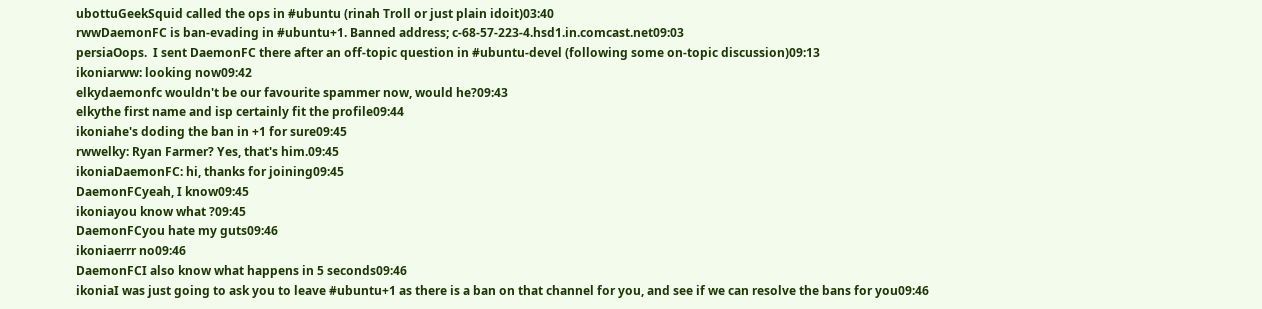ubottuGeekSquid called the ops in #ubuntu (rinah Troll or just plain idoit)03:40
rwwDaemonFC is ban-evading in #ubuntu+1. Banned address; c-68-57-223-4.hsd1.in.comcast.net09:03
persiaOops.  I sent DaemonFC there after an off-topic question in #ubuntu-devel (following some on-topic discussion)09:13
ikoniarww: looking now09:42
elkydaemonfc wouldn't be our favourite spammer now, would he?09:43
elkythe first name and isp certainly fit the profile09:44
ikoniahe's doding the ban in +1 for sure09:45
rwwelky: Ryan Farmer? Yes, that's him.09:45
ikoniaDaemonFC: hi, thanks for joining09:45
DaemonFCyeah, I know09:45
ikoniayou know what ?09:45
DaemonFCyou hate my guts09:46
ikoniaerrr no09:46
DaemonFCI also know what happens in 5 seconds09:46
ikoniaI was just going to ask you to leave #ubuntu+1 as there is a ban on that channel for you, and see if we can resolve the bans for you09:46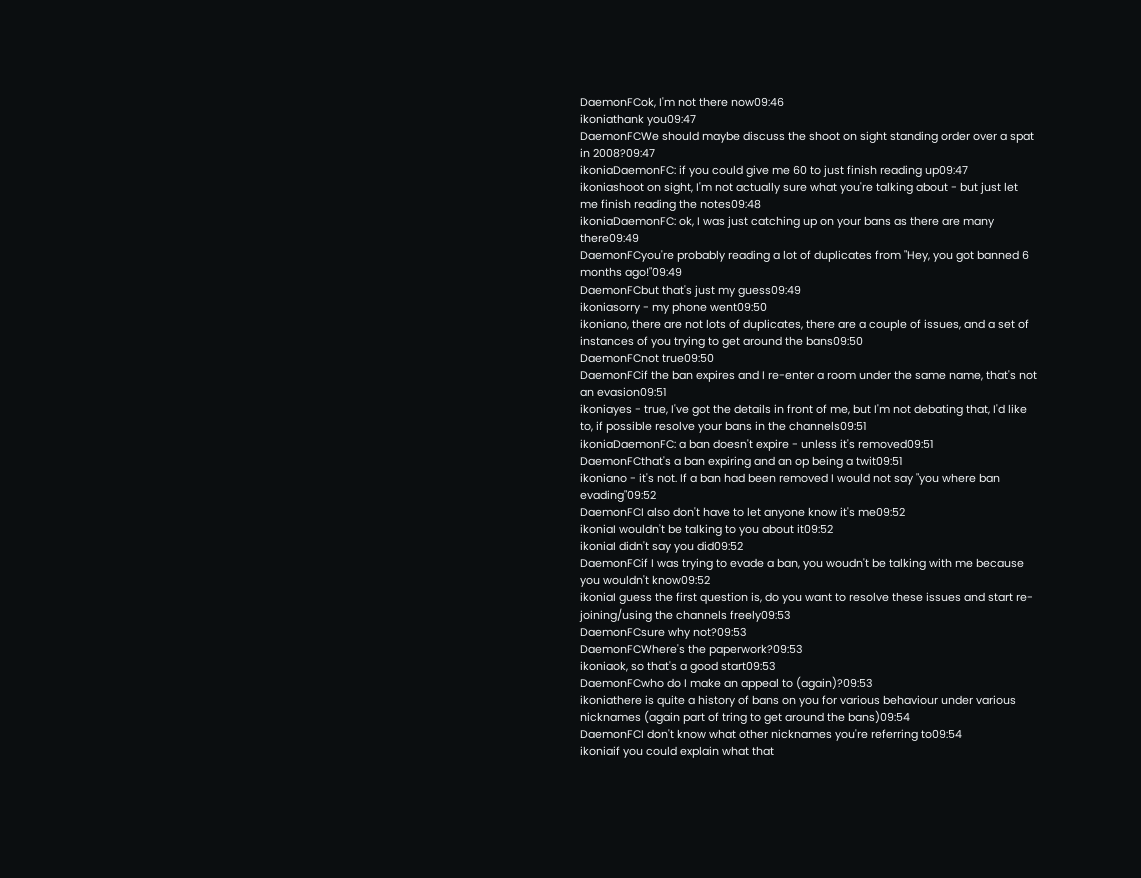DaemonFCok, I'm not there now09:46
ikoniathank you09:47
DaemonFCWe should maybe discuss the shoot on sight standing order over a spat in 2008?09:47
ikoniaDaemonFC: if you could give me 60 to just finish reading up09:47
ikoniashoot on sight, I'm not actually sure what you're talking about - but just let me finish reading the notes09:48
ikoniaDaemonFC: ok, I was just catching up on your bans as there are many there09:49
DaemonFCyou're probably reading a lot of duplicates from "Hey, you got banned 6 months ago!"09:49
DaemonFCbut that's just my guess09:49
ikoniasorry - my phone went09:50
ikoniano, there are not lots of duplicates, there are a couple of issues, and a set of instances of you trying to get around the bans09:50
DaemonFCnot true09:50
DaemonFCif the ban expires and I re-enter a room under the same name, that's not an evasion09:51
ikoniayes - true, I've got the details in front of me, but I'm not debating that, I'd like to, if possible resolve your bans in the channels09:51
ikoniaDaemonFC: a ban doesn't expire - unless it's removed09:51
DaemonFCthat's a ban expiring and an op being a twit09:51
ikoniano - it's not. If a ban had been removed I would not say "you where ban evading"09:52
DaemonFCI also don't have to let anyone know it's me09:52
ikoniaI wouldn't be talking to you about it09:52
ikoniaI didn't say you did09:52
DaemonFCif I was trying to evade a ban, you woudn't be talking with me because you wouldn't know09:52
ikoniaI guess the first question is, do you want to resolve these issues and start re-joining/using the channels freely09:53
DaemonFCsure why not?09:53
DaemonFCWhere's the paperwork?09:53
ikoniaok, so that's a good start09:53
DaemonFCwho do I make an appeal to (again)?09:53
ikoniathere is quite a history of bans on you for various behaviour under various nicknames (again part of tring to get around the bans)09:54
DaemonFCI don't know what other nicknames you're referring to09:54
ikoniaif you could explain what that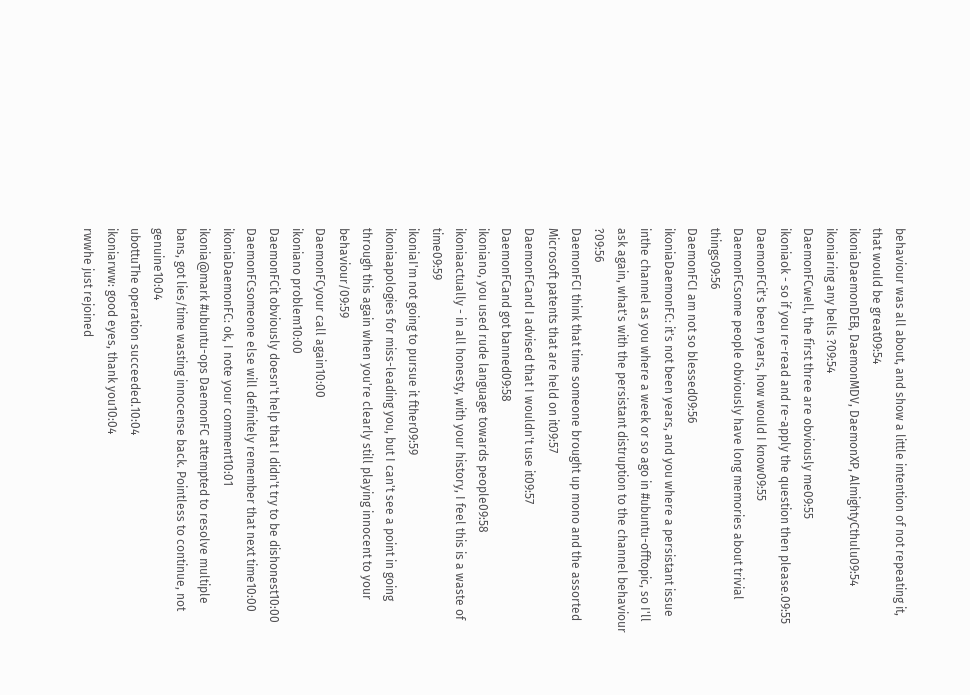behaviour was all about, and show a little intention of not repeating it, that would be great09:54
ikoniaDaemonDEB, DaemonMDV, DaemonXP, AlmightyCthulu09:54
ikoniaring any bells ?09:54
DaemonFCwell, the first three are obviously me09:55
ikoniaok - so if you re-read and re-apply the question then please.09:55
DaemonFCit's been years, how would I know09:55
DaemonFCsome people obviously have long memories about trivial things09:56
DaemonFCI am not so blessed09:56
ikoniaDaemonFC: it's not been years, and you where a persistant issue inthe channel as you where a week or so ago in #ubuntu-offtopic, so I'll ask again, what's with the persistant distruption to the channel behaviour ?09:56
DaemonFCI think that time someone brought up mono and the assorted Microsoft patents that are held on it09:57
DaemonFCand I advised that I wouldn't use it09:57
DaemonFCand got banned09:58
ikoniano, you used rude language towards people09:58
ikoniaactually - in all honesty, with your history, I feel this is a waste of time09:59
ikoniaI'm not going to pursue it fther09:59
ikoniaapologies for miss-leading you, but I can't see a point in going through this again when you're clearly still playing innocent to your behaviour/09:59
DaemonFCyour call again10:00
ikoniano problem10:00
DaemonFCit obviously doesn't help that I didn't try to be dishonest10:00
DaemonFCsomeone else will definitely remember that next time10:00
ikoniaDaemonFC: ok, I note your comment10:01
ikonia@mark #ubuntu-ops DaemonFC attempted to resolve multiple bans, got lies/time wasting innocense back. Pointless to continue, not genuine10:04
ubottuThe operation succeeded.10:04
ikoniarww: good eyes, thank you10:04
rwwhe just rejoined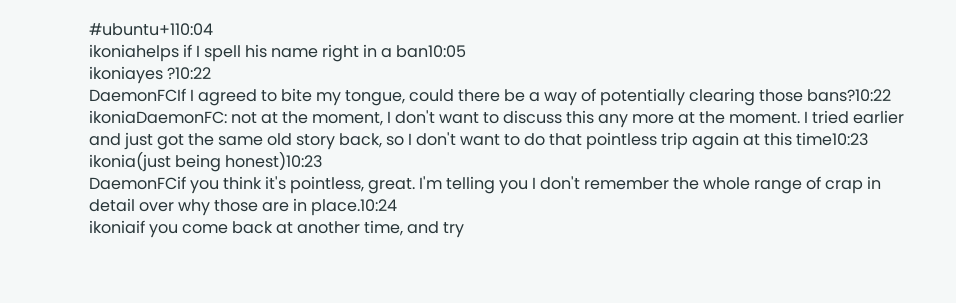#ubuntu+110:04
ikoniahelps if I spell his name right in a ban10:05
ikoniayes ?10:22
DaemonFCIf I agreed to bite my tongue, could there be a way of potentially clearing those bans?10:22
ikoniaDaemonFC: not at the moment, I don't want to discuss this any more at the moment. I tried earlier and just got the same old story back, so I don't want to do that pointless trip again at this time10:23
ikonia(just being honest)10:23
DaemonFCif you think it's pointless, great. I'm telling you I don't remember the whole range of crap in detail over why those are in place.10:24
ikoniaif you come back at another time, and try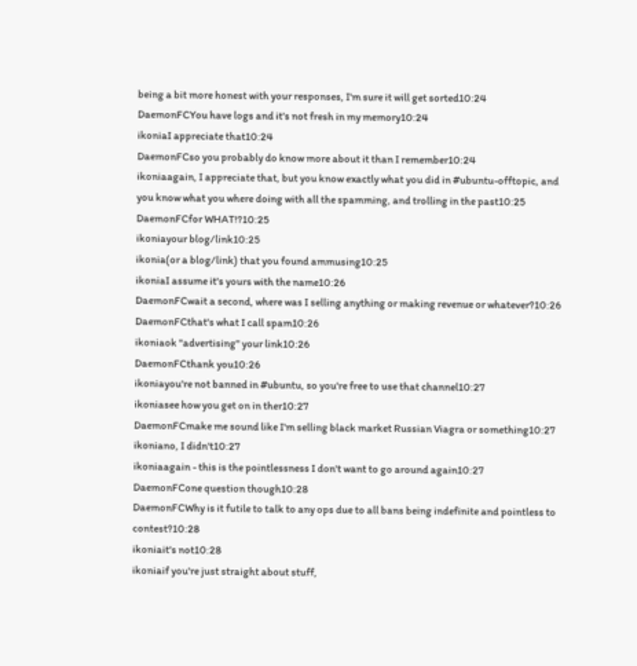being a bit more honest with your responses, I'm sure it will get sorted10:24
DaemonFCYou have logs and it's not fresh in my memory10:24
ikoniaI appreciate that10:24
DaemonFCso you probably do know more about it than I remember10:24
ikoniaagain, I appreciate that, but you know exactly what you did in #ubuntu-offtopic, and you know what you where doing with all the spamming, and trolling in the past10:25
DaemonFCfor WHAT!?10:25
ikoniayour blog/link10:25
ikonia(or a blog/link) that you found ammusing10:25
ikoniaI assume it's yours with the name10:26
DaemonFCwait a second, where was I selling anything or making revenue or whatever?10:26
DaemonFCthat's what I call spam10:26
ikoniaok "advertising" your link10:26
DaemonFCthank you10:26
ikoniayou're not banned in #ubuntu, so you're free to use that channel10:27
ikoniasee how you get on in ther10:27
DaemonFCmake me sound like I'm selling black market Russian Viagra or something10:27
ikoniano, I didn't10:27
ikoniaagain - this is the pointlessness I don't want to go around again10:27
DaemonFCone question though10:28
DaemonFCWhy is it futile to talk to any ops due to all bans being indefinite and pointless to contest?10:28
ikoniait's not10:28
ikoniaif you're just straight about stuff,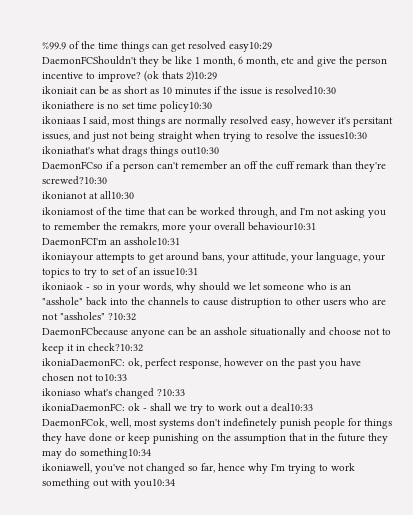%99.9 of the time things can get resolved easy10:29
DaemonFCShouldn't they be like 1 month, 6 month, etc and give the person incentive to improve? (ok thats 2)10:29
ikoniait can be as short as 10 minutes if the issue is resolved10:30
ikoniathere is no set time policy10:30
ikoniaas I said, most things are normally resolved easy, however it's persitant issues, and just not being straight when trying to resolve the issues10:30
ikoniathat's what drags things out10:30
DaemonFCso if a person can't remember an off the cuff remark than they're screwed?10:30
ikonianot at all10:30
ikoniamost of the time that can be worked through, and I'm not asking you to remember the remakrs, more your overall behaviour10:31
DaemonFCI'm an asshole10:31
ikoniayour attempts to get around bans, your attitude, your language, your topics to try to set of an issue10:31
ikoniaok - so in your words, why should we let someone who is an "asshole" back into the channels to cause distruption to other users who are not "assholes" ?10:32
DaemonFCbecause anyone can be an asshole situationally and choose not to keep it in check?10:32
ikoniaDaemonFC: ok, perfect response, however on the past you have chosen not to10:33
ikoniaso what's changed ?10:33
ikoniaDaemonFC: ok - shall we try to work out a deal10:33
DaemonFCok, well, most systems don't indefinetely punish people for things they have done or keep punishing on the assumption that in the future they may do something10:34
ikoniawell, you've not changed so far, hence why I'm trying to work something out with you10:34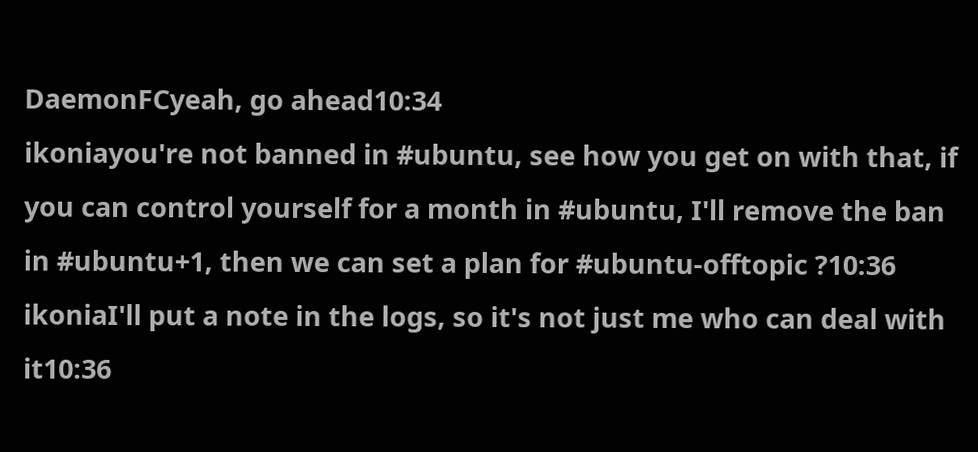DaemonFCyeah, go ahead10:34
ikoniayou're not banned in #ubuntu, see how you get on with that, if you can control yourself for a month in #ubuntu, I'll remove the ban in #ubuntu+1, then we can set a plan for #ubuntu-offtopic ?10:36
ikoniaI'll put a note in the logs, so it's not just me who can deal with it10:36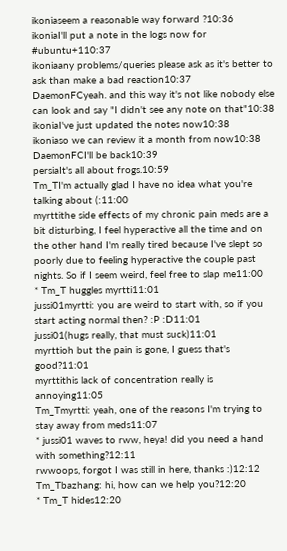ikoniaseem a reasonable way forward ?10:36
ikoniaI'll put a note in the logs now for #ubuntu+110:37
ikoniaany problems/queries please ask as it's better to ask than make a bad reaction10:37
DaemonFCyeah. and this way it's not like nobody else can look and say "I didn't see any note on that"10:38
ikoniaI've just updated the notes now10:38
ikoniaso we can review it a month from now10:38
DaemonFCI'll be back10:39
persiaIt's all about frogs.10:59
Tm_TI'm actually glad I have no idea what you're talking about (:11:00
myrttithe side effects of my chronic pain meds are a bit disturbing, I feel hyperactive all the time and on the other hand I'm really tired because I've slept so poorly due to feeling hyperactive the couple past nights. So if I seem weird, feel free to slap me11:00
* Tm_T huggles myrtti11:01
jussi01myrtti: you are weird to start with, so if you start acting normal then? :P :D11:01
jussi01(hugs really, that must suck)11:01
myrttioh but the pain is gone, I guess that's good?11:01
myrttithis lack of concentration really is annoying11:05
Tm_Tmyrtti: yeah, one of the reasons I'm trying to stay away from meds11:07
* jussi01 waves to rww, heya! did you need a hand with something?12:11
rwwoops, forgot I was still in here, thanks :)12:12
Tm_Tbazhang: hi, how can we help you?12:20
* Tm_T hides12:20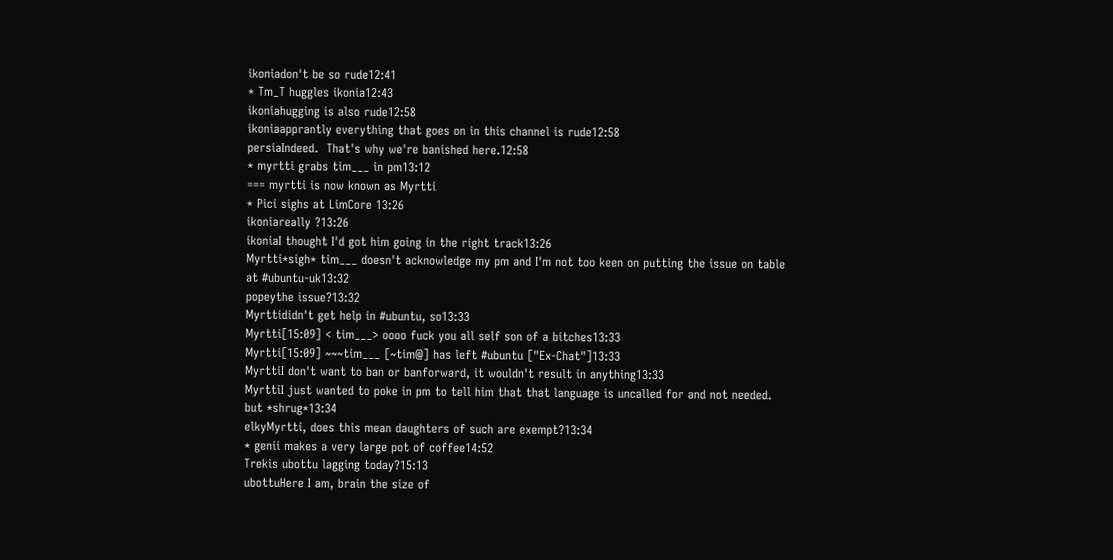ikoniadon't be so rude12:41
* Tm_T huggles ikonia12:43
ikoniahugging is also rude12:58
ikoniaapprantly everything that goes on in this channel is rude12:58
persiaIndeed.  That's why we're banished here.12:58
* myrtti grabs tim___ in pm13:12
=== myrtti is now known as Myrtti
* Pici sighs at LimCore 13:26
ikoniareally ?13:26
ikoniaI thought I'd got him going in the right track13:26
Myrtti*sigh* tim___ doesn't acknowledge my pm and I'm not too keen on putting the issue on table at #ubuntu-uk13:32
popeythe issue?13:32
Myrttididn't get help in #ubuntu, so13:33
Myrtti[15:09] < tim___> oooo fuck you all self son of a bitches13:33
Myrtti[15:09] ~~~tim___ [~tim@] has left #ubuntu ["Ex-Chat"]13:33
MyrttiI don't want to ban or banforward, it wouldn't result in anything13:33
MyrttiI just wanted to poke in pm to tell him that that language is uncalled for and not needed. but *shrug*13:34
elkyMyrtti, does this mean daughters of such are exempt?13:34
* genii makes a very large pot of coffee14:52
Trekis ubottu lagging today?15:13
ubottuHere I am, brain the size of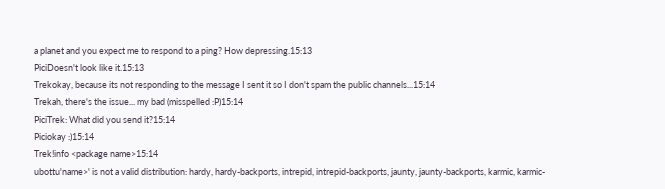a planet and you expect me to respond to a ping? How depressing.15:13
PiciDoesn't look like it.15:13
Trekokay, because its not responding to the message I sent it so I don't spam the public channels...15:14
Trekah, there's the issue... my bad (misspelled :P)15:14
PiciTrek: What did you send it?15:14
Piciokay :)15:14
Trek!info <package name>15:14
ubottu'name>' is not a valid distribution: hardy, hardy-backports, intrepid, intrepid-backports, jaunty, jaunty-backports, karmic, karmic-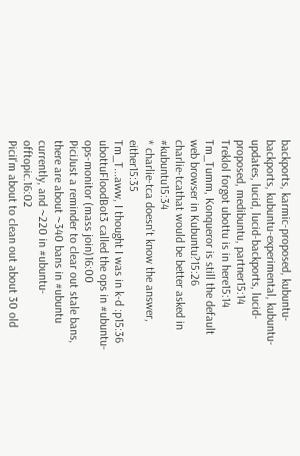backports, karmic-proposed, kubuntu-backports, kubuntu-experimental, kubuntu-updates, lucid, lucid-backports, lucid-proposed, medibuntu, partner15:14
Treklol forgot ubottu is in here15:14
Tm_Tumm, Konqueror is still the default web browser in Kubuntu?15:26
charlie-tcathat would be better asked in #kubuntu15:34
* charlie-tca doesn't know the answer, either15:35
Tm_T...aww, I thought I was in k-d :p15:36
ubottuFloodBot3 called the ops in #ubuntu-ops-monitor (mass join)16:00
PiciJust a reminder to clear out stale bans, there are about ~340 bans in #ubuntu currently, and ~220 in #ubuntu-offtopic.16:02
PiciI'm about to clean out about 30 old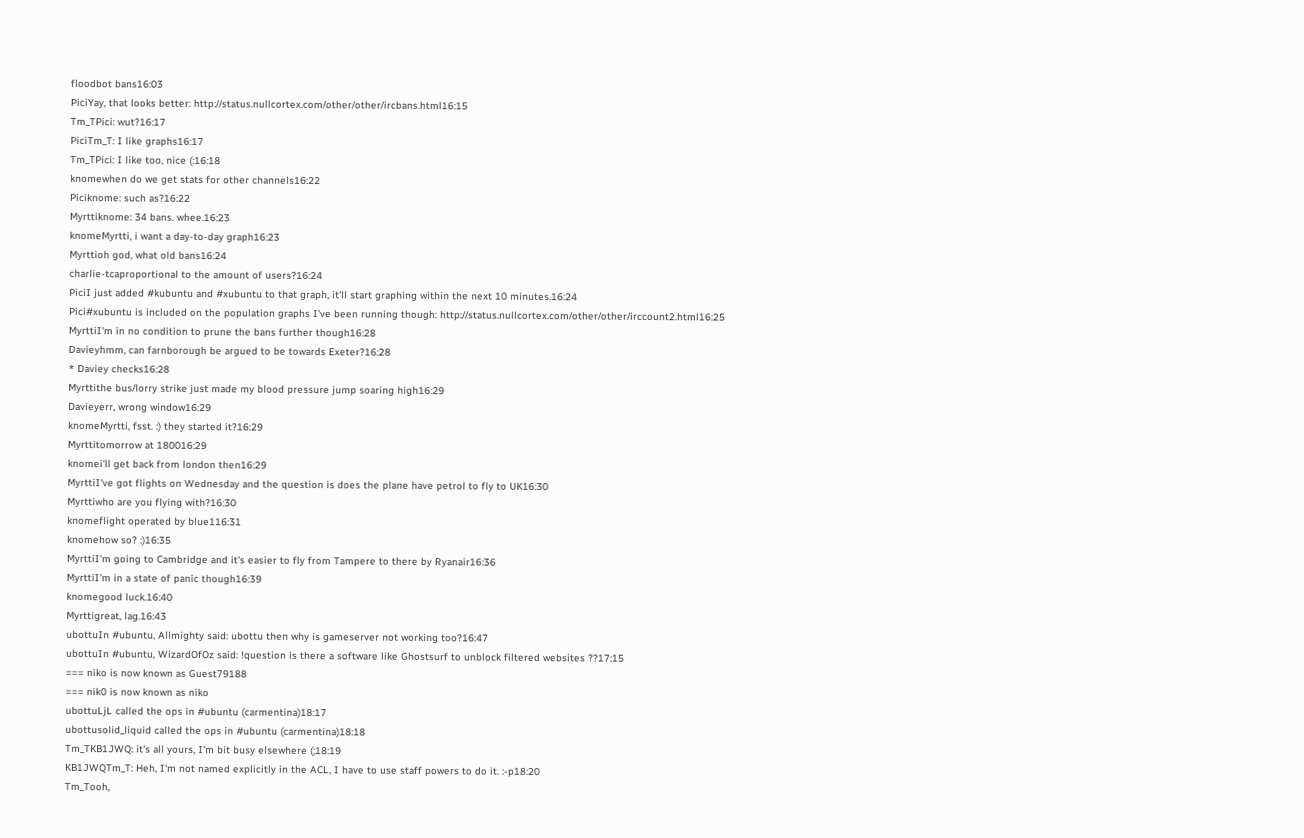floodbot bans16:03
PiciYay, that looks better: http://status.nullcortex.com/other/other/ircbans.html16:15
Tm_TPici: wut?16:17
PiciTm_T: I like graphs16:17
Tm_TPici: I like too, nice (:16:18
knomewhen do we get stats for other channels16:22
Piciknome: such as?16:22
Myrttiknome: 34 bans. whee.16:23
knomeMyrtti, i want a day-to-day graph16:23
Myrttioh god, what old bans16:24
charlie-tcaproportional to the amount of users?16:24
PiciI just added #kubuntu and #xubuntu to that graph, it'll start graphing within the next 10 minutes.16:24
Pici#xubuntu is included on the population graphs I've been running though: http://status.nullcortex.com/other/other/irccount2.html16:25
MyrttiI'm in no condition to prune the bans further though16:28
Davieyhmm, can farnborough be argued to be towards Exeter?16:28
* Daviey checks16:28
Myrttithe bus/lorry strike just made my blood pressure jump soaring high16:29
Davieyerr, wrong window16:29
knomeMyrtti, fsst. :) they started it?16:29
Myrttitomorrow at 180016:29
knomei'll get back from london then16:29
MyrttiI've got flights on Wednesday and the question is does the plane have petrol to fly to UK16:30
Myrttiwho are you flying with?16:30
knomeflight operated by blue116:31
knomehow so? :)16:35
MyrttiI'm going to Cambridge and it's easier to fly from Tampere to there by Ryanair16:36
MyrttiI'm in a state of panic though16:39
knomegood luck.16:40
Myrttigreat, lag.16:43
ubottuIn #ubuntu, Allmighty said: ubottu then why is gameserver not working too?16:47
ubottuIn #ubuntu, WizardOfOz said: !question is there a software like Ghostsurf to unblock filtered websites ??17:15
=== niko is now known as Guest79188
=== nik0 is now known as niko
ubottuLjL called the ops in #ubuntu (carmentina)18:17
ubottusolid_liquid called the ops in #ubuntu (carmentina)18:18
Tm_TKB1JWQ: it's all yours, I'm bit busy elsewhere (;18:19
KB1JWQTm_T: Heh, I'm not named explicitly in the ACL, I have to use staff powers to do it. :-p18:20
Tm_Tooh,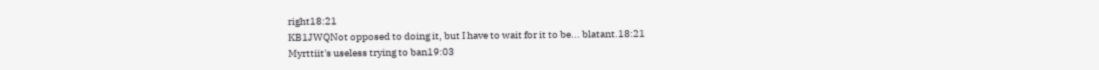right18:21
KB1JWQNot opposed to doing it, but I have to wait for it to be... blatant.18:21
Myrttiit's useless trying to ban19:03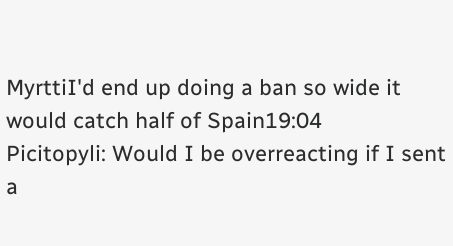MyrttiI'd end up doing a ban so wide it would catch half of Spain19:04
Picitopyli: Would I be overreacting if I sent a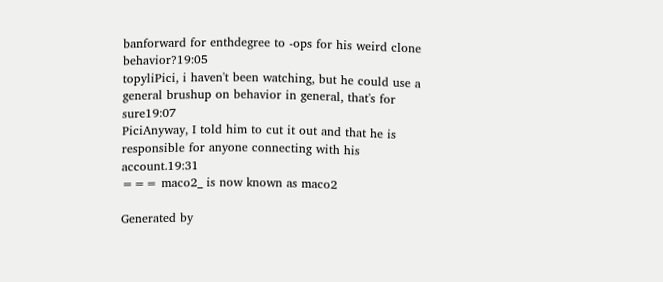banforward for enthdegree to -ops for his weird clone behavior?19:05
topyliPici, i haven't been watching, but he could use a general brushup on behavior in general, that's for sure19:07
PiciAnyway, I told him to cut it out and that he is responsible for anyone connecting with his account.19:31
=== maco2_ is now known as maco2

Generated by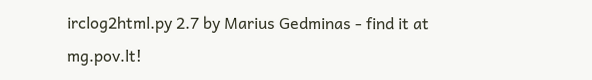irclog2html.py 2.7 by Marius Gedminas - find it at mg.pov.lt!